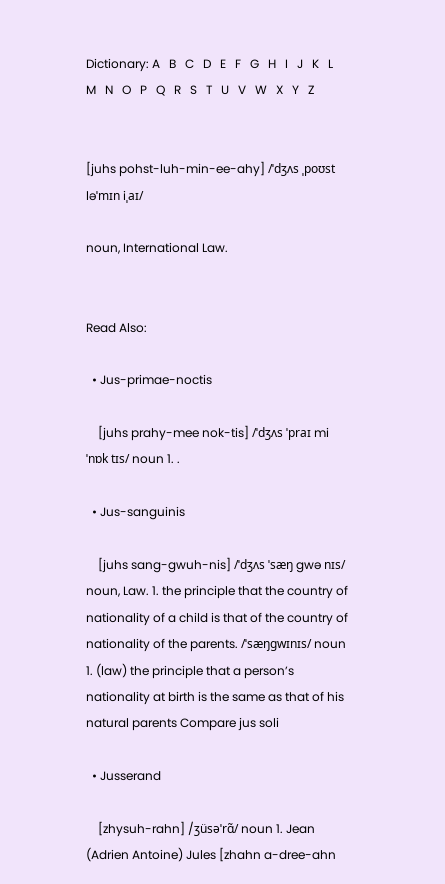Dictionary: A   B   C   D   E   F   G   H   I   J   K   L   M   N   O   P   Q   R   S   T   U   V   W   X   Y   Z


[juhs pohst-luh-min-ee-ahy] /ˈdʒʌs ˌpoʊst ləˈmɪn iˌaɪ/

noun, International Law.


Read Also:

  • Jus-primae-noctis

    [juhs prahy-mee nok-tis] /ˈdʒʌs ˈpraɪ mi ˈnɒk tɪs/ noun 1. .

  • Jus-sanguinis

    [juhs sang-gwuh-nis] /ˈdʒʌs ˈsæŋ gwə nɪs/ noun, Law. 1. the principle that the country of nationality of a child is that of the country of nationality of the parents. /ˈsæŋɡwɪnɪs/ noun 1. (law) the principle that a person’s nationality at birth is the same as that of his natural parents Compare jus soli

  • Jusserand

    [zhysuh-rahn] /ʒüsəˈrɑ̃/ noun 1. Jean (Adrien Antoine) Jules [zhahn a-dree-ahn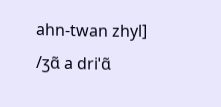ahn-twan zhyl] /ʒɑ̃ a driˈɑ̃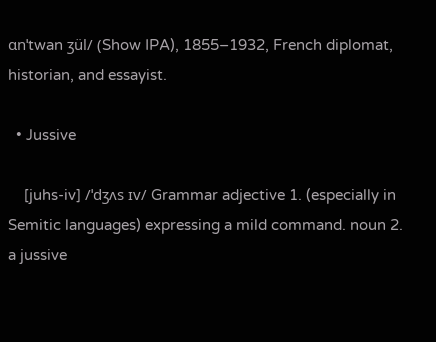ɑnˈtwan ʒül/ (Show IPA), 1855–1932, French diplomat, historian, and essayist.

  • Jussive

    [juhs-iv] /ˈdʒʌs ɪv/ Grammar adjective 1. (especially in Semitic languages) expressing a mild command. noun 2. a jussive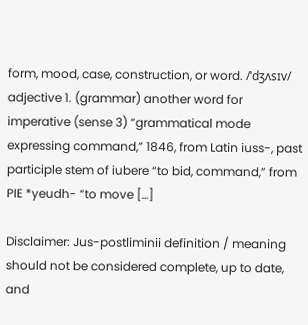form, mood, case, construction, or word. /ˈdʒʌsɪv/ adjective 1. (grammar) another word for imperative (sense 3) “grammatical mode expressing command,” 1846, from Latin iuss-, past participle stem of iubere “to bid, command,” from PIE *yeudh- “to move […]

Disclaimer: Jus-postliminii definition / meaning should not be considered complete, up to date, and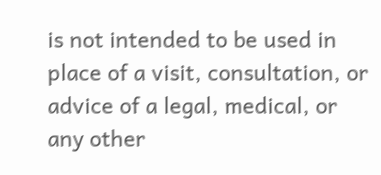is not intended to be used in place of a visit, consultation, or advice of a legal, medical, or any other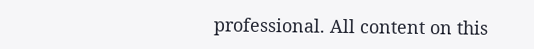professional. All content on this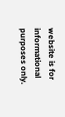website is for informational purposes only.